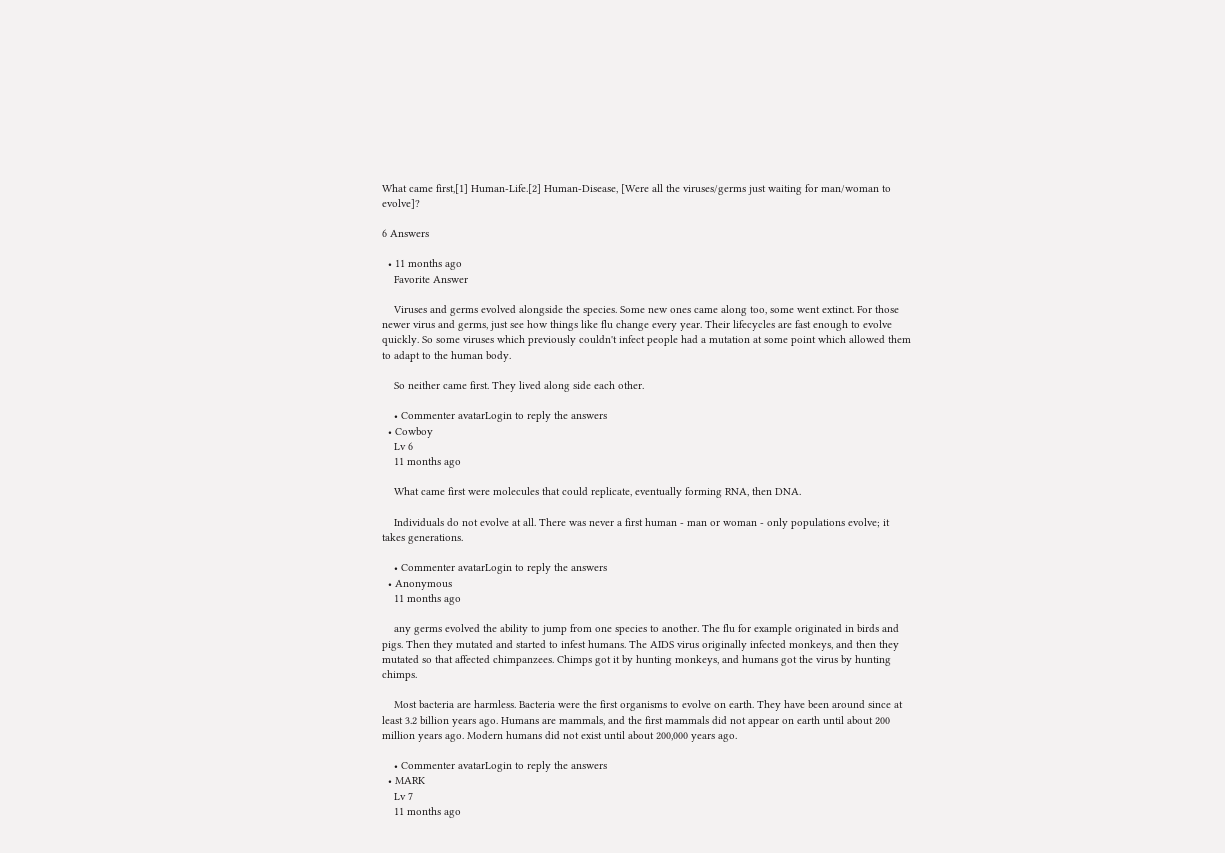What came first,[1] Human-Life.[2] Human-Disease, [Were all the viruses/germs just waiting for man/woman to evolve]?

6 Answers

  • 11 months ago
    Favorite Answer

    Viruses and germs evolved alongside the species. Some new ones came along too, some went extinct. For those newer virus and germs, just see how things like flu change every year. Their lifecycles are fast enough to evolve quickly. So some viruses which previously couldn't infect people had a mutation at some point which allowed them to adapt to the human body.

    So neither came first. They lived along side each other.

    • Commenter avatarLogin to reply the answers
  • Cowboy
    Lv 6
    11 months ago

    What came first were molecules that could replicate, eventually forming RNA, then DNA.

    Individuals do not evolve at all. There was never a first human - man or woman - only populations evolve; it takes generations.

    • Commenter avatarLogin to reply the answers
  • Anonymous
    11 months ago

    any germs evolved the ability to jump from one species to another. The flu for example originated in birds and pigs. Then they mutated and started to infest humans. The AIDS virus originally infected monkeys, and then they mutated so that affected chimpanzees. Chimps got it by hunting monkeys, and humans got the virus by hunting chimps.

    Most bacteria are harmless. Bacteria were the first organisms to evolve on earth. They have been around since at least 3.2 billion years ago. Humans are mammals, and the first mammals did not appear on earth until about 200 million years ago. Modern humans did not exist until about 200,000 years ago.

    • Commenter avatarLogin to reply the answers
  • MARK
    Lv 7
    11 months ago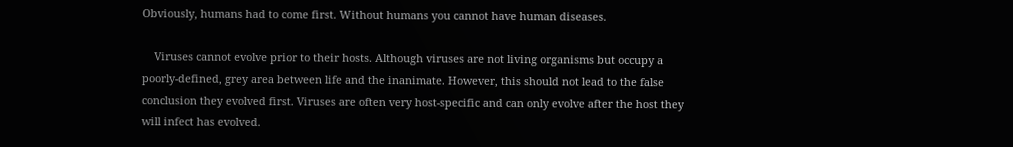Obviously, humans had to come first. Without humans you cannot have human diseases.

    Viruses cannot evolve prior to their hosts. Although viruses are not living organisms but occupy a poorly-defined, grey area between life and the inanimate. However, this should not lead to the false conclusion they evolved first. Viruses are often very host-specific and can only evolve after the host they will infect has evolved.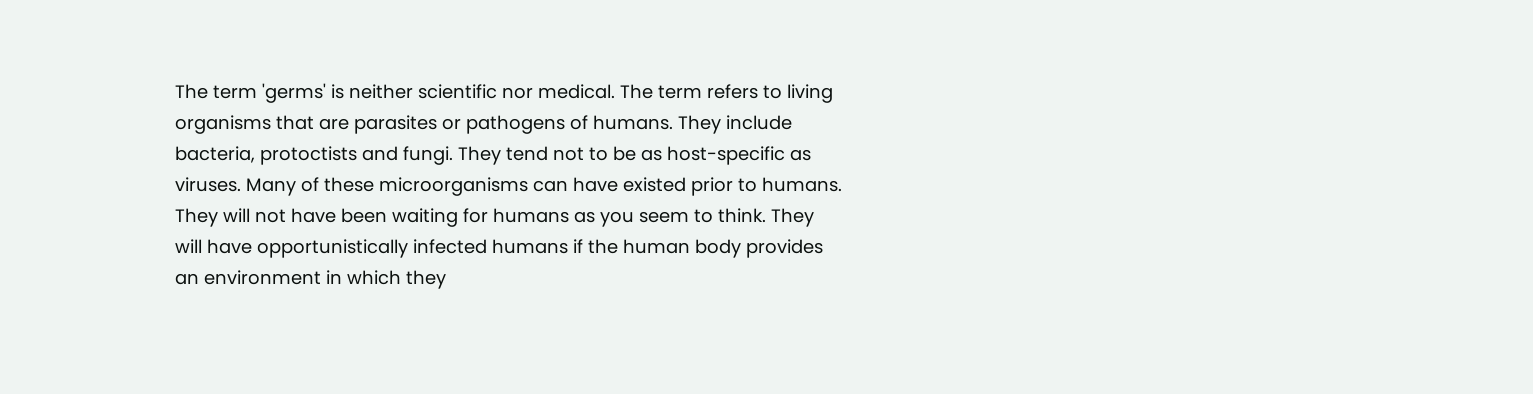The term 'germs' is neither scientific nor medical. The term refers to living organisms that are parasites or pathogens of humans. They include bacteria, protoctists and fungi. They tend not to be as host-specific as viruses. Many of these microorganisms can have existed prior to humans. They will not have been waiting for humans as you seem to think. They will have opportunistically infected humans if the human body provides an environment in which they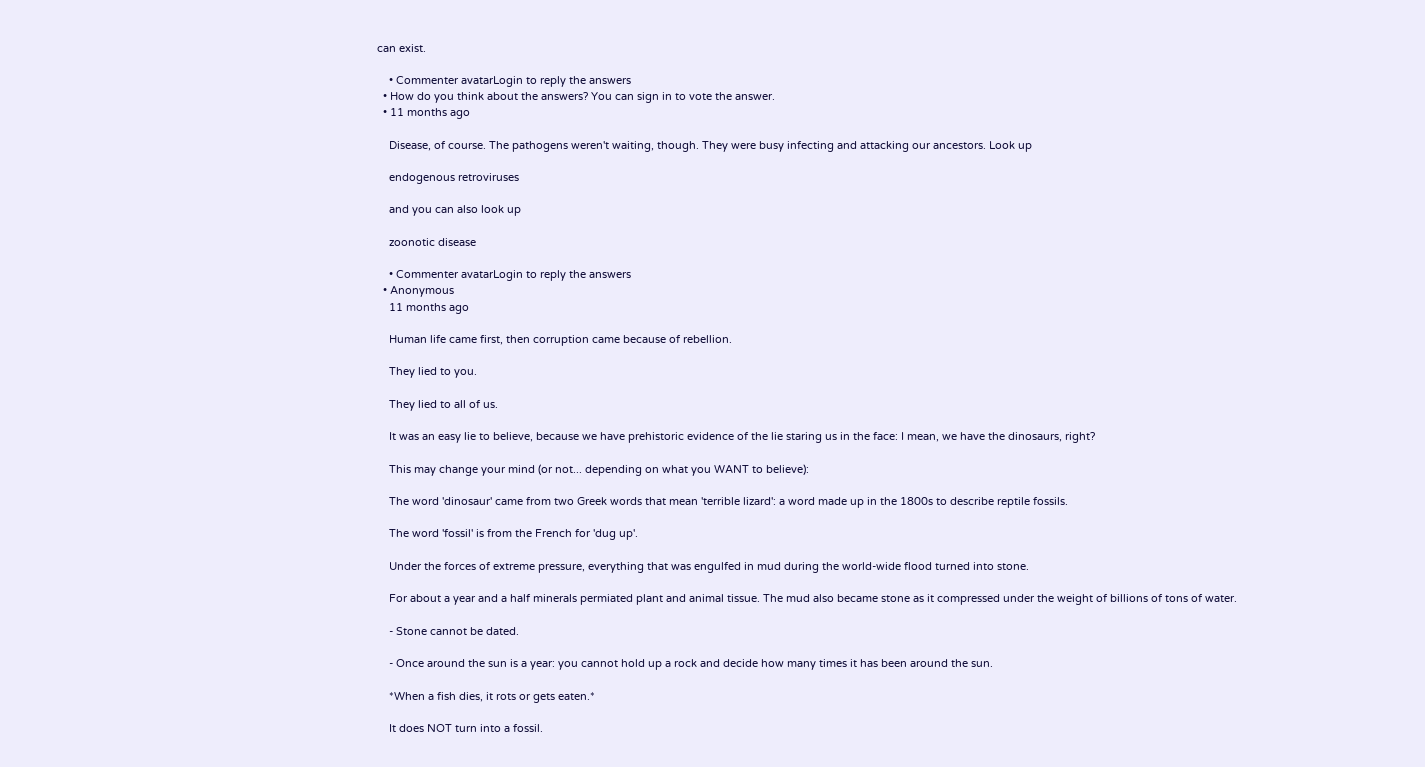can exist.

    • Commenter avatarLogin to reply the answers
  • How do you think about the answers? You can sign in to vote the answer.
  • 11 months ago

    Disease, of course. The pathogens weren't waiting, though. They were busy infecting and attacking our ancestors. Look up

    endogenous retroviruses

    and you can also look up

    zoonotic disease

    • Commenter avatarLogin to reply the answers
  • Anonymous
    11 months ago

    Human life came first, then corruption came because of rebellion.

    They lied to you.

    They lied to all of us.

    It was an easy lie to believe, because we have prehistoric evidence of the lie staring us in the face: I mean, we have the dinosaurs, right?

    This may change your mind (or not... depending on what you WANT to believe):

    The word 'dinosaur' came from two Greek words that mean 'terrible lizard': a word made up in the 1800s to describe reptile fossils.

    The word 'fossil' is from the French for 'dug up'.

    Under the forces of extreme pressure, everything that was engulfed in mud during the world-wide flood turned into stone.

    For about a year and a half minerals permiated plant and animal tissue. The mud also became stone as it compressed under the weight of billions of tons of water.

    - Stone cannot be dated.

    - Once around the sun is a year: you cannot hold up a rock and decide how many times it has been around the sun.

    *When a fish dies, it rots or gets eaten.*

    It does NOT turn into a fossil.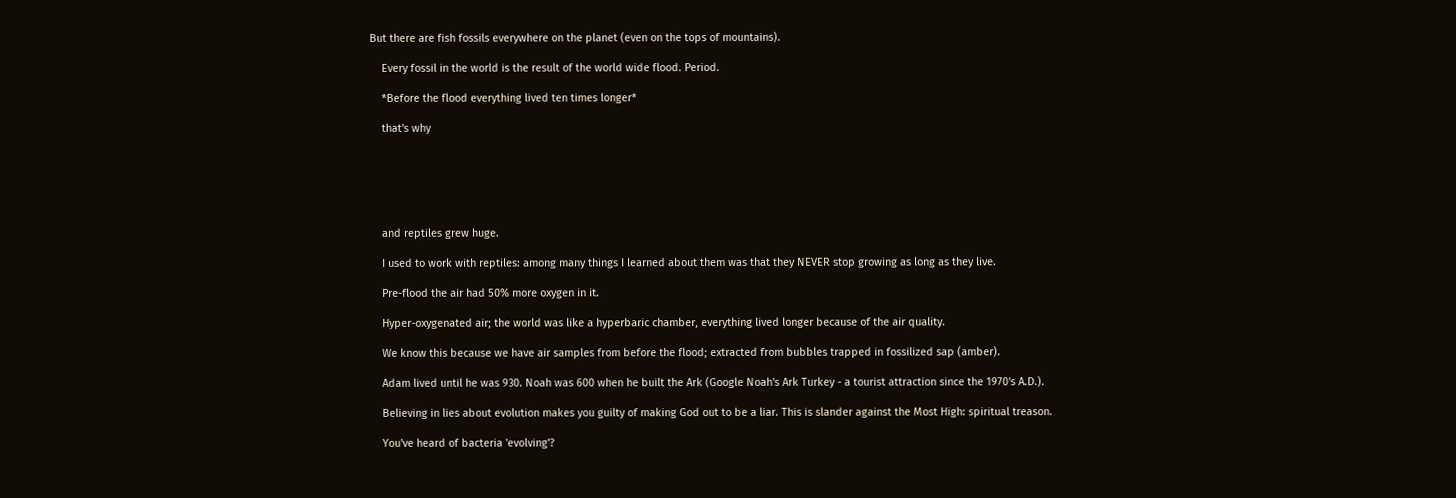But there are fish fossils everywhere on the planet (even on the tops of mountains).

    Every fossil in the world is the result of the world wide flood. Period.

    *Before the flood everything lived ten times longer*

    that's why






    and reptiles grew huge.

    I used to work with reptiles: among many things I learned about them was that they NEVER stop growing as long as they live.

    Pre-flood the air had 50% more oxygen in it.

    Hyper-oxygenated air; the world was like a hyperbaric chamber, everything lived longer because of the air quality.

    We know this because we have air samples from before the flood; extracted from bubbles trapped in fossilized sap (amber).

    Adam lived until he was 930. Noah was 600 when he built the Ark (Google Noah's Ark Turkey - a tourist attraction since the 1970's A.D.).

    Believing in lies about evolution makes you guilty of making God out to be a liar. This is slander against the Most High: spiritual treason.

    You've heard of bacteria 'evolving'?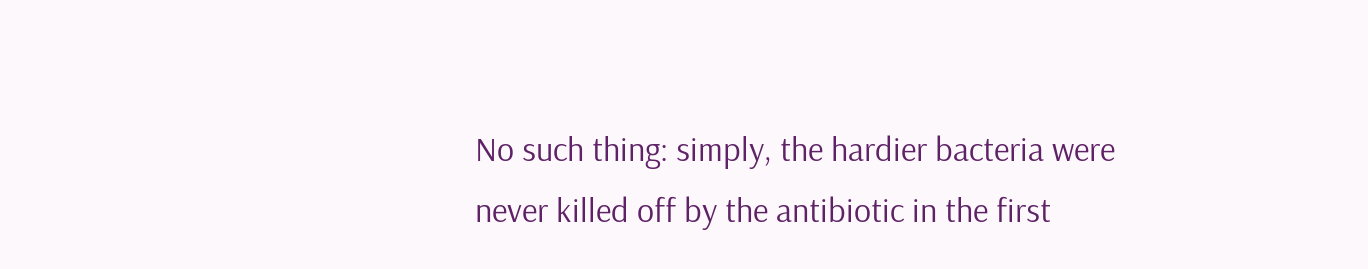No such thing: simply, the hardier bacteria were never killed off by the antibiotic in the first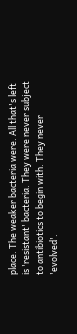place. The weaker bacteria were. All that's left is 'resistant' bacteria. They were never subject to antibiotics to begin with. They never 'evolved'.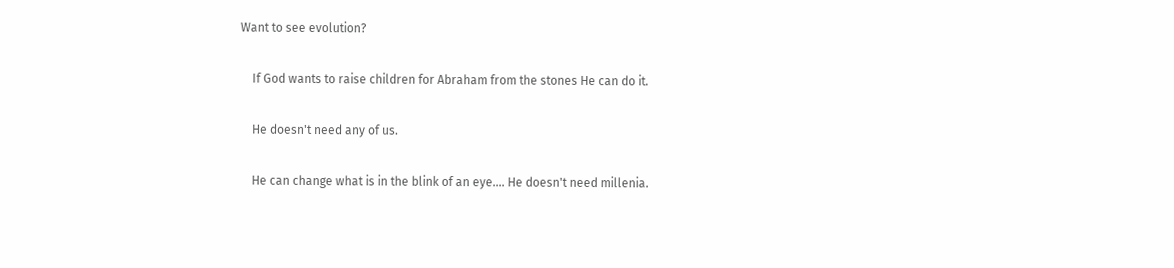Want to see evolution?

    If God wants to raise children for Abraham from the stones He can do it.

    He doesn't need any of us.

    He can change what is in the blink of an eye.... He doesn't need millenia.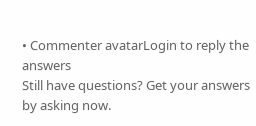• Commenter avatarLogin to reply the answers
Still have questions? Get your answers by asking now.